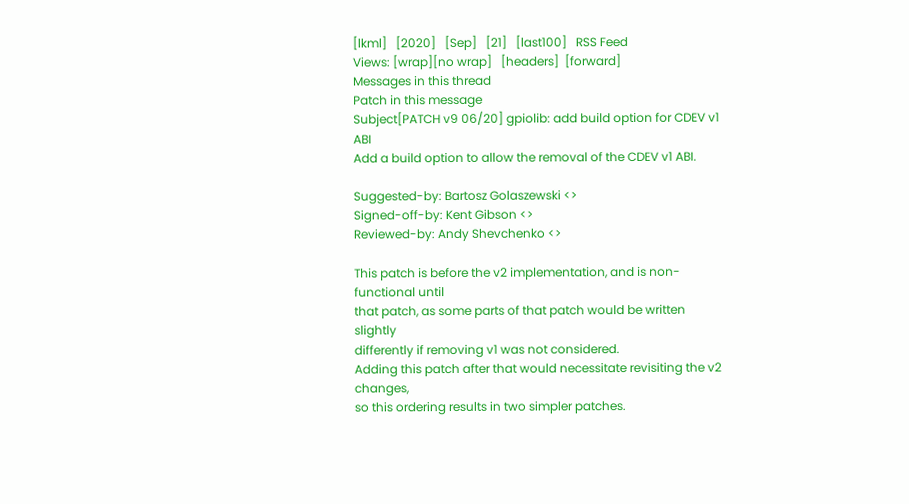[lkml]   [2020]   [Sep]   [21]   [last100]   RSS Feed
Views: [wrap][no wrap]   [headers]  [forward]
Messages in this thread
Patch in this message
Subject[PATCH v9 06/20] gpiolib: add build option for CDEV v1 ABI
Add a build option to allow the removal of the CDEV v1 ABI.

Suggested-by: Bartosz Golaszewski <>
Signed-off-by: Kent Gibson <>
Reviewed-by: Andy Shevchenko <>

This patch is before the v2 implementation, and is non-functional until
that patch, as some parts of that patch would be written slightly
differently if removing v1 was not considered.
Adding this patch after that would necessitate revisiting the v2 changes,
so this ordering results in two simpler patches.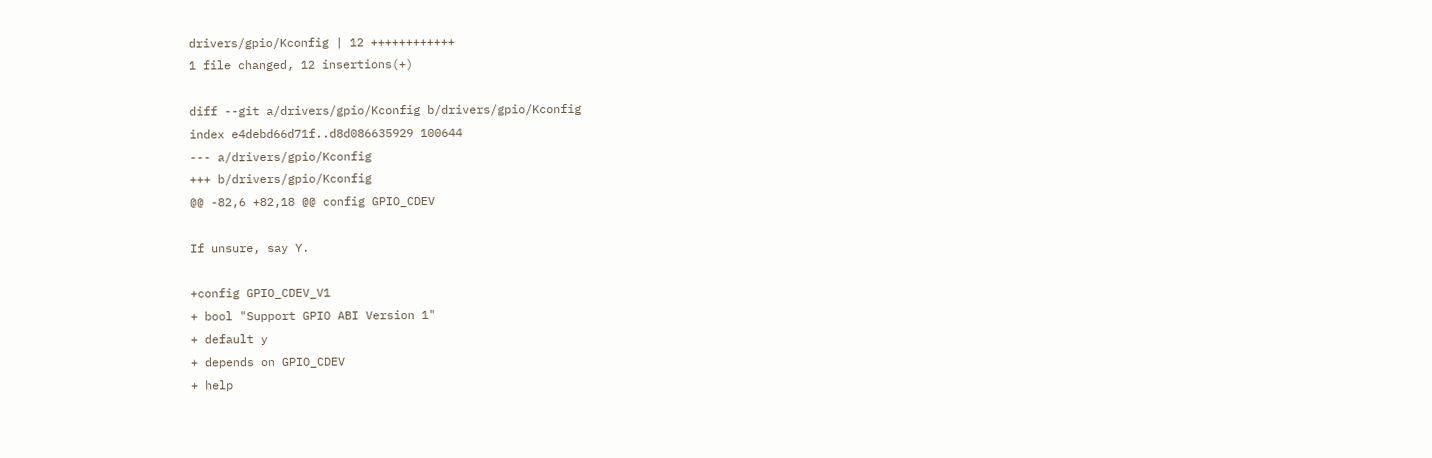drivers/gpio/Kconfig | 12 ++++++++++++
1 file changed, 12 insertions(+)

diff --git a/drivers/gpio/Kconfig b/drivers/gpio/Kconfig
index e4debd66d71f..d8d086635929 100644
--- a/drivers/gpio/Kconfig
+++ b/drivers/gpio/Kconfig
@@ -82,6 +82,18 @@ config GPIO_CDEV

If unsure, say Y.

+config GPIO_CDEV_V1
+ bool "Support GPIO ABI Version 1"
+ default y
+ depends on GPIO_CDEV
+ help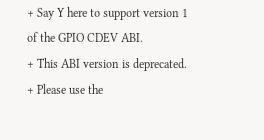+ Say Y here to support version 1 of the GPIO CDEV ABI.
+ This ABI version is deprecated.
+ Please use the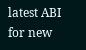latest ABI for new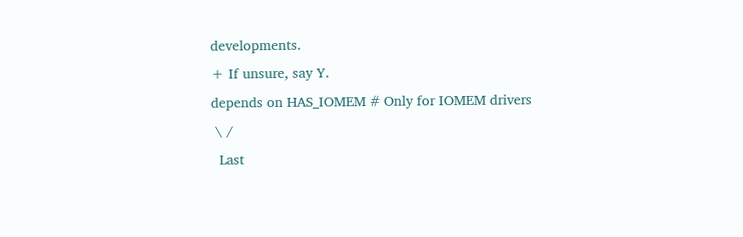developments.
+ If unsure, say Y.
depends on HAS_IOMEM # Only for IOMEM drivers
 \ /
  Last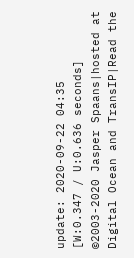update: 2020-09-22 04:35    [W:0.347 / U:0.636 seconds]
©2003-2020 Jasper Spaans|hosted at Digital Ocean and TransIP|Read the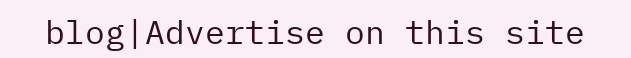blog|Advertise on this site